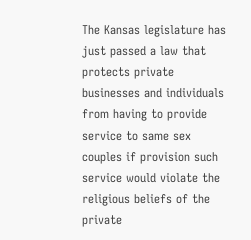The Kansas legislature has just passed a law that protects private businesses and individuals from having to provide service to same sex couples if provision such service would violate the religious beliefs of the private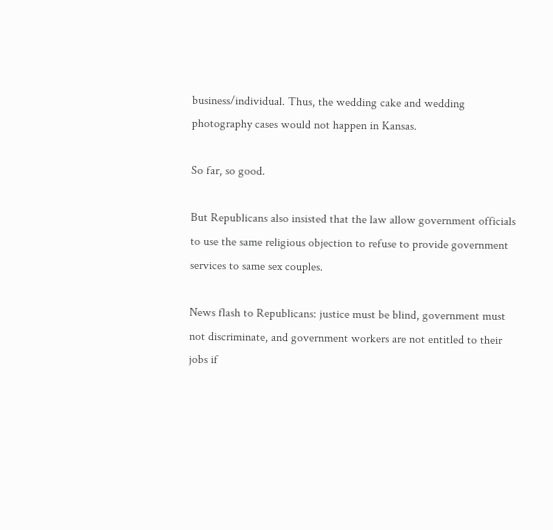business/individual. Thus, the wedding cake and wedding photography cases would not happen in Kansas.

So far, so good.

But Republicans also insisted that the law allow government officials to use the same religious objection to refuse to provide government services to same sex couples.

News flash to Republicans: justice must be blind, government must not discriminate, and government workers are not entitled to their jobs if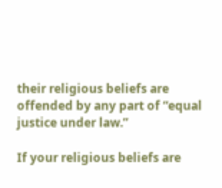their religious beliefs are offended by any part of “equal justice under law.”

If your religious beliefs are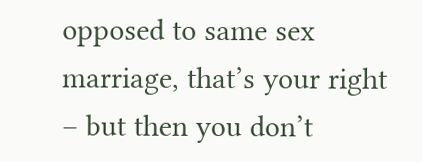opposed to same sex marriage, that’s your right – but then you don’t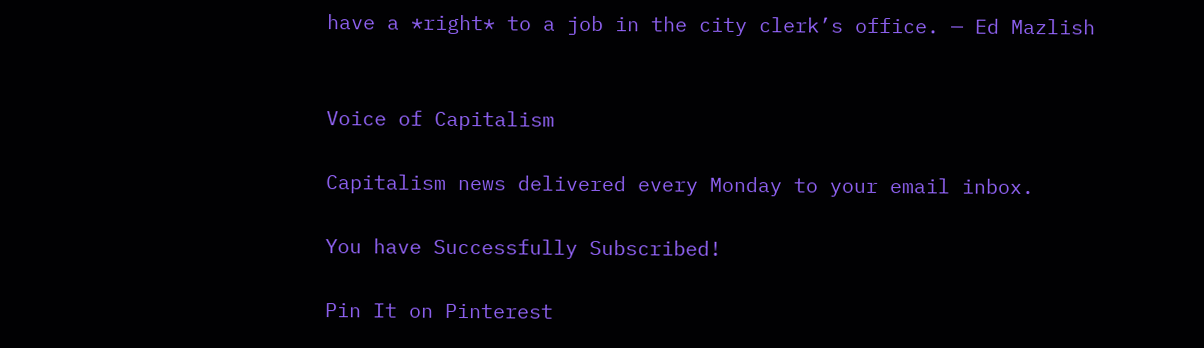have a *right* to a job in the city clerk’s office. — Ed Mazlish


Voice of Capitalism

Capitalism news delivered every Monday to your email inbox.

You have Successfully Subscribed!

Pin It on Pinterest